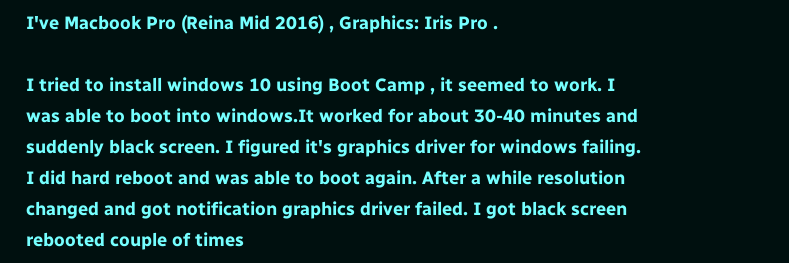I've Macbook Pro (Reina Mid 2016) , Graphics: Iris Pro .

I tried to install windows 10 using Boot Camp , it seemed to work. I was able to boot into windows.It worked for about 30-40 minutes and suddenly black screen. I figured it's graphics driver for windows failing. I did hard reboot and was able to boot again. After a while resolution changed and got notification graphics driver failed. I got black screen rebooted couple of times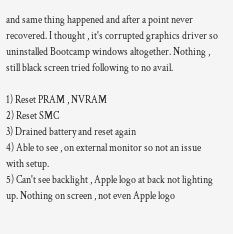and same thing happened and after a point never recovered. I thought , it's corrupted graphics driver so uninstalled Bootcamp windows altogether. Nothing , still black screen tried following to no avail.

1) Reset PRAM , NVRAM
2) Reset SMC
3) Drained battery and reset again
4) Able to see , on external monitor so not an issue with setup.
5) Can't see backlight , Apple logo at back not lighting up. Nothing on screen , not even Apple logo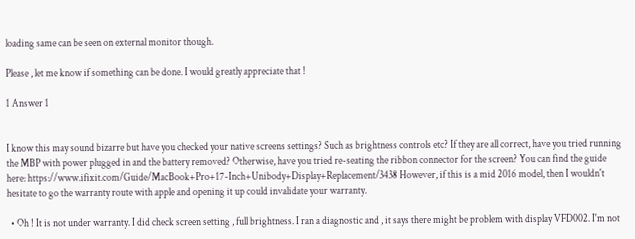loading same can be seen on external monitor though.

Please , let me know if something can be done. I would greatly appreciate that !

1 Answer 1


I know this may sound bizarre but have you checked your native screens settings? Such as brightness controls etc? If they are all correct, have you tried running the MBP with power plugged in and the battery removed? Otherwise, have you tried re-seating the ribbon connector for the screen? You can find the guide here: https://www.ifixit.com/Guide/MacBook+Pro+17-Inch+Unibody+Display+Replacement/3438 However, if this is a mid 2016 model, then I wouldn't hesitate to go the warranty route with apple and opening it up could invalidate your warranty.

  • Oh ! It is not under warranty. I did check screen setting , full brightness. I ran a diagnostic and , it says there might be problem with display VFD002. I'm not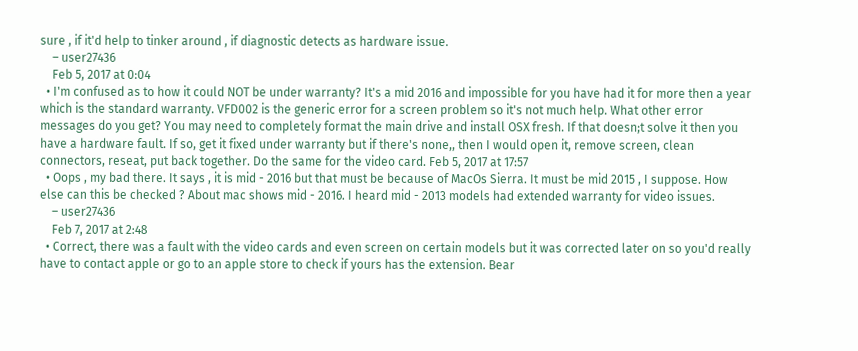sure , if it'd help to tinker around , if diagnostic detects as hardware issue.
    – user27436
    Feb 5, 2017 at 0:04
  • I'm confused as to how it could NOT be under warranty? It's a mid 2016 and impossible for you have had it for more then a year which is the standard warranty. VFD002 is the generic error for a screen problem so it's not much help. What other error messages do you get? You may need to completely format the main drive and install OSX fresh. If that doesn;t solve it then you have a hardware fault. If so, get it fixed under warranty but if there's none,, then I would open it, remove screen, clean connectors, reseat, put back together. Do the same for the video card. Feb 5, 2017 at 17:57
  • Oops , my bad there. It says , it is mid - 2016 but that must be because of MacOs Sierra. It must be mid 2015 , I suppose. How else can this be checked ? About mac shows mid - 2016. I heard mid - 2013 models had extended warranty for video issues.
    – user27436
    Feb 7, 2017 at 2:48
  • Correct, there was a fault with the video cards and even screen on certain models but it was corrected later on so you'd really have to contact apple or go to an apple store to check if yours has the extension. Bear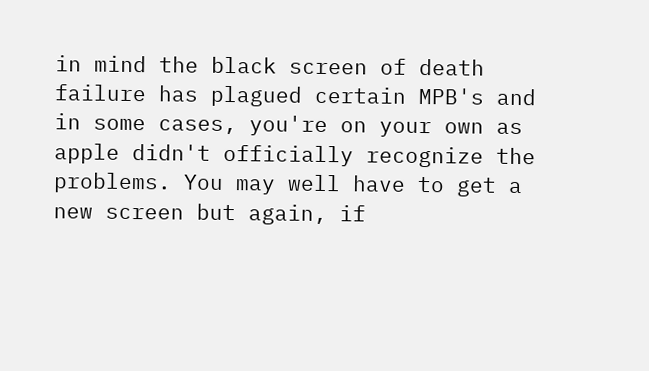in mind the black screen of death failure has plagued certain MPB's and in some cases, you're on your own as apple didn't officially recognize the problems. You may well have to get a new screen but again, if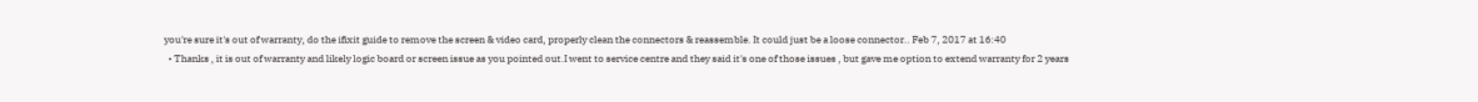you're sure it's out of warranty, do the ifixit guide to remove the screen & video card, properly clean the connectors & reassemble. It could just be a loose connector.. Feb 7, 2017 at 16:40
  • Thanks , it is out of warranty and likely logic board or screen issue as you pointed out.I went to service centre and they said it's one of those issues , but gave me option to extend warranty for 2 years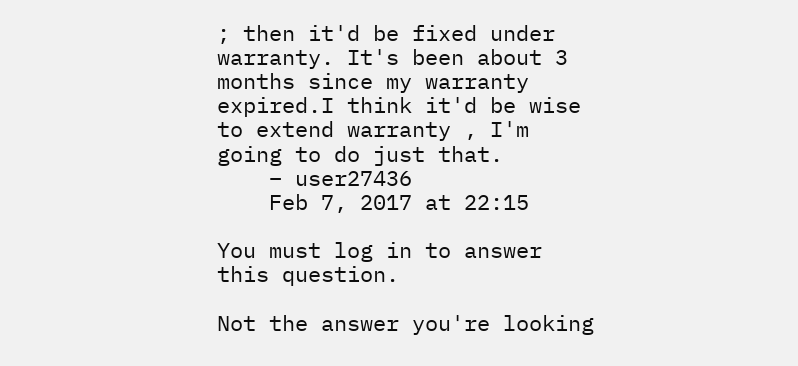; then it'd be fixed under warranty. It's been about 3 months since my warranty expired.I think it'd be wise to extend warranty , I'm going to do just that.
    – user27436
    Feb 7, 2017 at 22:15

You must log in to answer this question.

Not the answer you're looking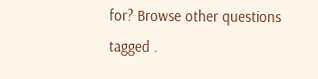for? Browse other questions tagged .